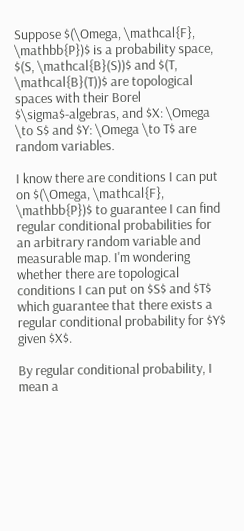Suppose $(\Omega, \mathcal{F}, \mathbb{P})$ is a probability space, $(S, \mathcal{B}(S))$ and $(T, \mathcal{B}(T))$ are topological spaces with their Borel $\sigma$-algebras, and $X: \Omega \to S$ and $Y: \Omega \to T$ are random variables.

I know there are conditions I can put on $(\Omega, \mathcal{F}, \mathbb{P})$ to guarantee I can find regular conditional probabilities for an arbitrary random variable and measurable map. I'm wondering whether there are topological conditions I can put on $S$ and $T$ which guarantee that there exists a regular conditional probability for $Y$ given $X$.

By regular conditional probability, I mean a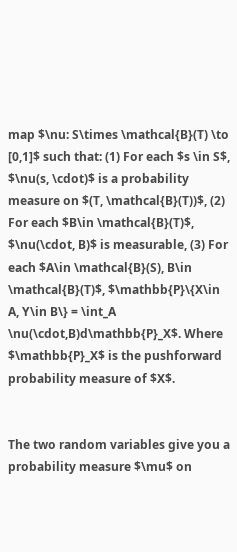map $\nu: S\times \mathcal{B}(T) \to [0,1]$ such that: (1) For each $s \in S$, $\nu(s, \cdot)$ is a probability measure on $(T, \mathcal{B}(T))$, (2) For each $B\in \mathcal{B}(T)$, $\nu(\cdot, B)$ is measurable, (3) For each $A\in \mathcal{B}(S), B\in \mathcal{B}(T)$, $\mathbb{P}\{X\in A, Y\in B\} = \int_A \nu(\cdot,B)d\mathbb{P}_X$. Where $\mathbb{P}_X$ is the pushforward probability measure of $X$.


The two random variables give you a probability measure $\mu$ on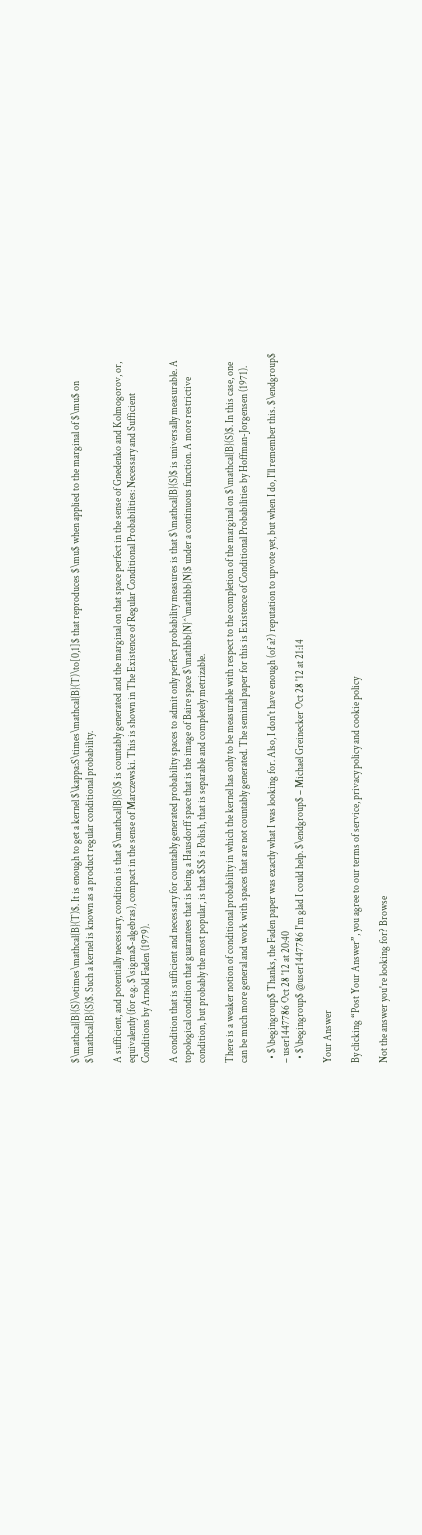$\mathcal{B}(S)\otimes\mathcal{B}(T)$. It is enough to get a kernel $\kappa:S\times\mathcal{B}(T)\to[0,1]$ that reproduces $\mu$ when applied to the marginal of $\mu$ on $\mathcal{B}(S)$. Such a kernel is known as a product regular conditional probability.

A sufficient, and potentially necessary, condition is that $\mathcal{B}(S)$ is countably generated and the marginal on that space perfect in the sense of Gnedenko and Kolmogorov, or, equivalently (for e.g. $\sigma$-algebras), compact in the sense of Marczewski. This is shown in The Existence of Regular Conditional Probabilities: Necessary and Sufficient Conditions by Arnold Faden (1979).

A condition that is sufficient and necessary for countably generated probability spaces to admit only perfect probability measures is that $\mathcal{B}(S)$ is universally measurable. A topological condition that guarantees that is being a Hausdorff space that is the image of Baire space $\mathbb{N}^\mathbb{N}$ under a continuous function. A more restrictive condition, but probably the most popular, is that $S$ is Polish, that is separable and completely metrizable.

There is a weaker notion of conditional probability in which the kernel has only to be measurable with respect to the completion of the marginal on $\mathcal{B}(S)$. In this case, one can be much more general and work with spaces that are not countably generated. The seminal paper for this is Existence of Conditional Probabilities by Hoffman-Jorgensen (1971).

  • $\begingroup$ Thanks, the Faden paper was exactly what I was looking for. Also, I don't have enough (of a?) reputation to upvote yet, but when I do, I'll remember this. $\endgroup$ – user1447786 Oct 28 '12 at 20:40
  • $\begingroup$ @user1447786 I'm glad I could help. $\endgroup$ – Michael Greinecker Oct 28 '12 at 21:14

Your Answer

By clicking “Post Your Answer”, you agree to our terms of service, privacy policy and cookie policy

Not the answer you're looking for? Browse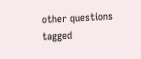other questions tagged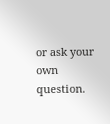or ask your own question.